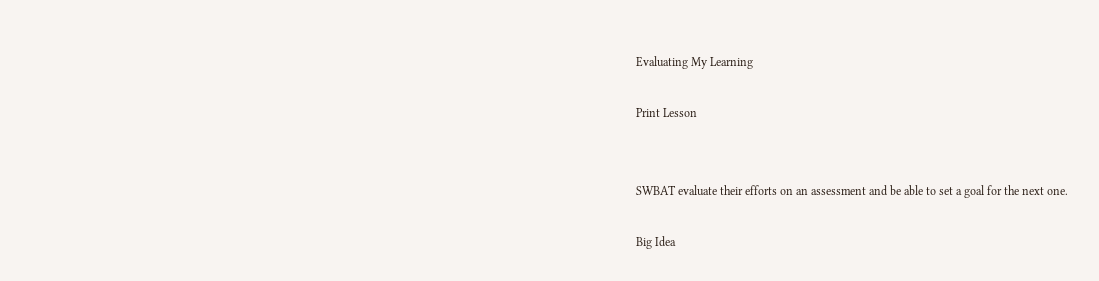Evaluating My Learning

Print Lesson


SWBAT evaluate their efforts on an assessment and be able to set a goal for the next one.

Big Idea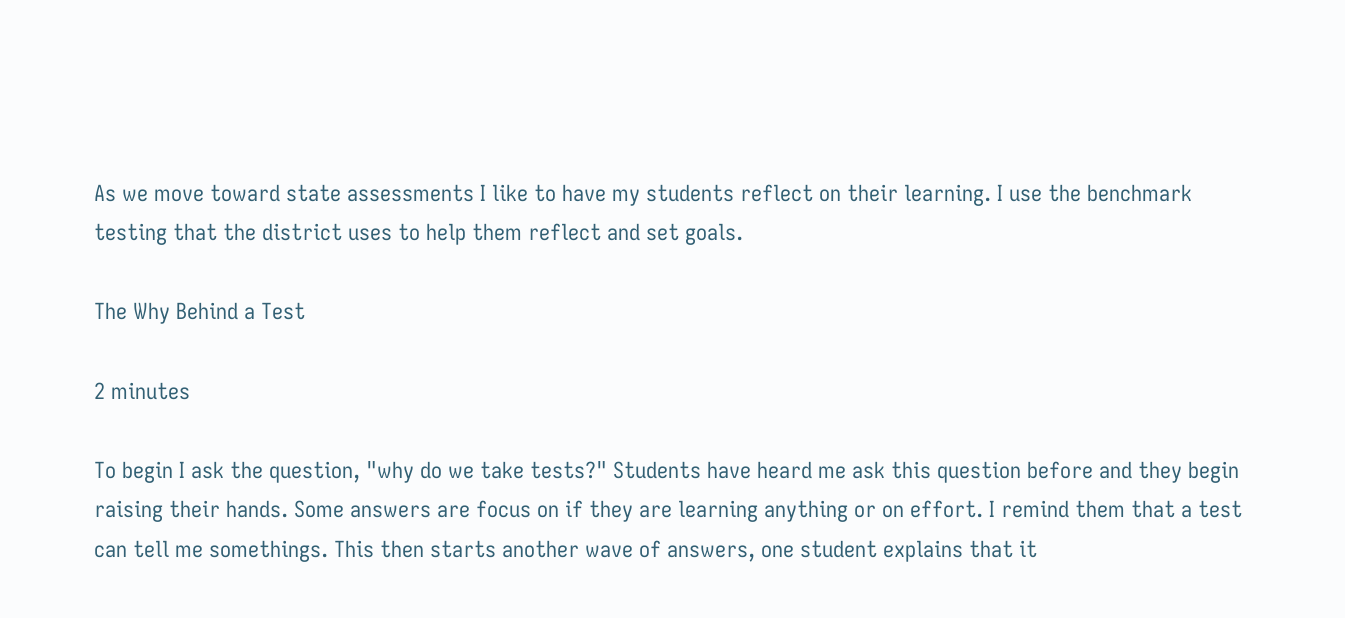As we move toward state assessments I like to have my students reflect on their learning. I use the benchmark testing that the district uses to help them reflect and set goals.

The Why Behind a Test

2 minutes

To begin I ask the question, "why do we take tests?" Students have heard me ask this question before and they begin raising their hands. Some answers are focus on if they are learning anything or on effort. I remind them that a test can tell me somethings. This then starts another wave of answers, one student explains that it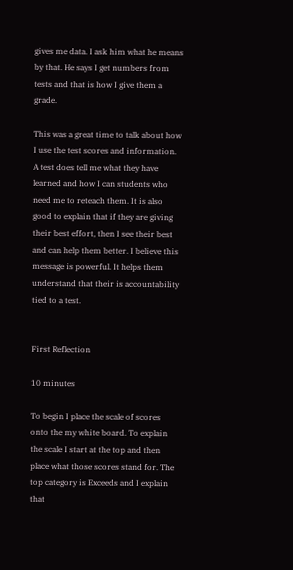gives me data. I ask him what he means by that. He says I get numbers from tests and that is how I give them a grade.

This was a great time to talk about how I use the test scores and information. A test does tell me what they have learned and how I can students who need me to reteach them. It is also good to explain that if they are giving their best effort, then I see their best and can help them better. I believe this message is powerful. It helps them understand that their is accountability tied to a test.


First Reflection

10 minutes

To begin I place the scale of scores onto the my white board. To explain the scale I start at the top and then place what those scores stand for. The top category is Exceeds and I explain that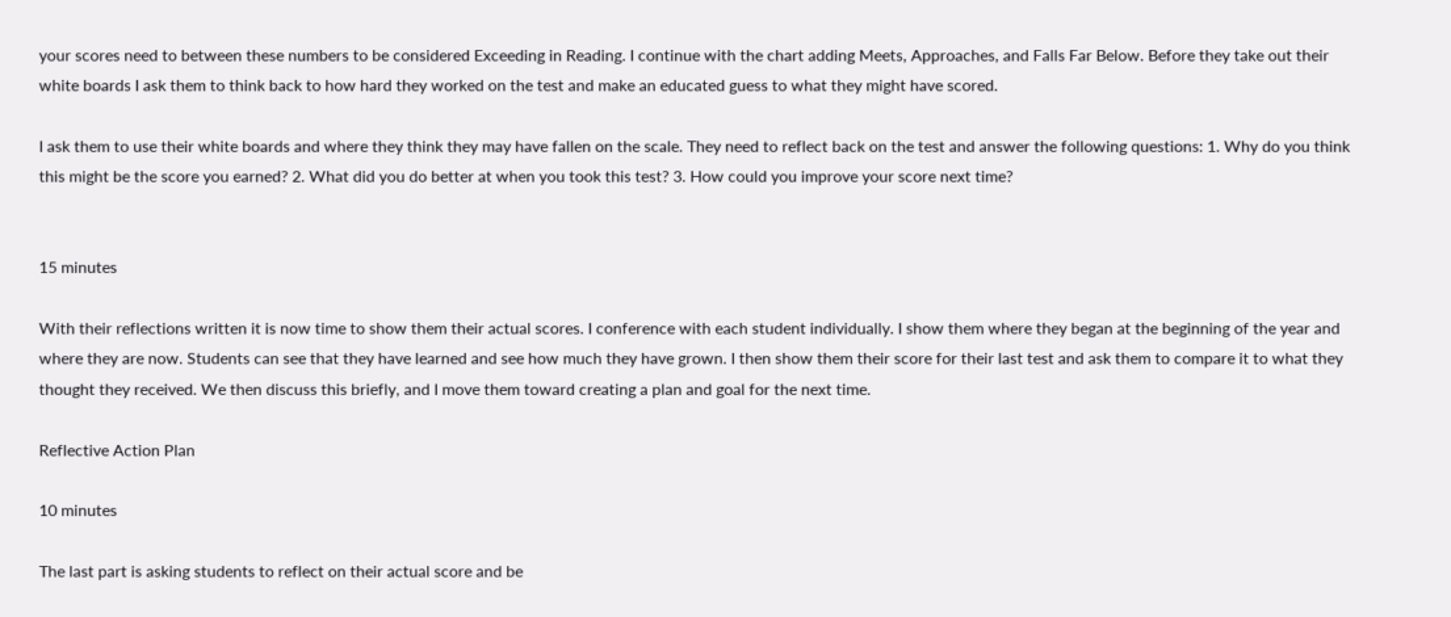your scores need to between these numbers to be considered Exceeding in Reading. I continue with the chart adding Meets, Approaches, and Falls Far Below. Before they take out their white boards I ask them to think back to how hard they worked on the test and make an educated guess to what they might have scored.

I ask them to use their white boards and where they think they may have fallen on the scale. They need to reflect back on the test and answer the following questions: 1. Why do you think this might be the score you earned? 2. What did you do better at when you took this test? 3. How could you improve your score next time?


15 minutes

With their reflections written it is now time to show them their actual scores. I conference with each student individually. I show them where they began at the beginning of the year and where they are now. Students can see that they have learned and see how much they have grown. I then show them their score for their last test and ask them to compare it to what they thought they received. We then discuss this briefly, and I move them toward creating a plan and goal for the next time.

Reflective Action Plan

10 minutes

The last part is asking students to reflect on their actual score and be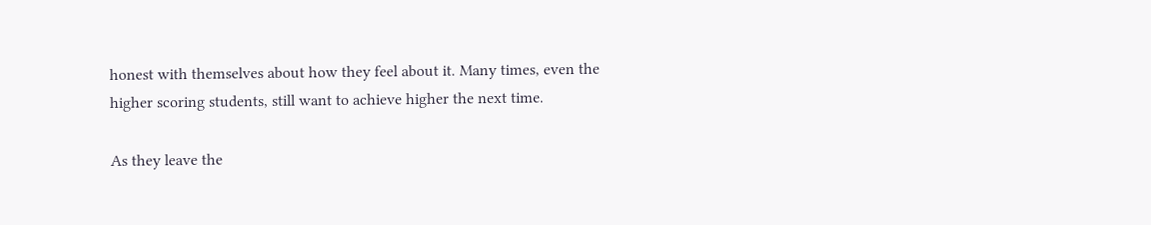honest with themselves about how they feel about it. Many times, even the higher scoring students, still want to achieve higher the next time.

As they leave the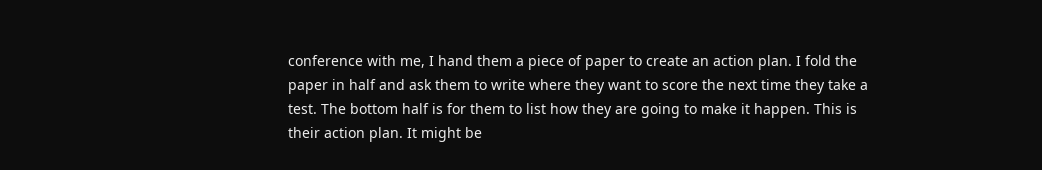conference with me, I hand them a piece of paper to create an action plan. I fold the paper in half and ask them to write where they want to score the next time they take a test. The bottom half is for them to list how they are going to make it happen. This is their action plan. It might be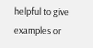helpful to give examples or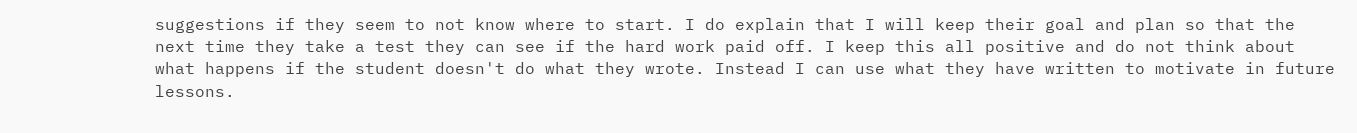suggestions if they seem to not know where to start. I do explain that I will keep their goal and plan so that the next time they take a test they can see if the hard work paid off. I keep this all positive and do not think about what happens if the student doesn't do what they wrote. Instead I can use what they have written to motivate in future lessons.